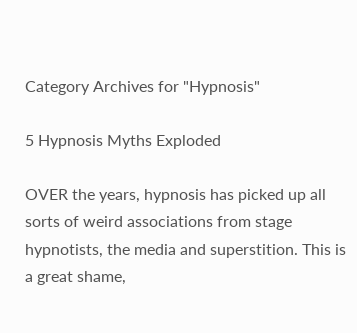Category Archives for "Hypnosis"

5 Hypnosis Myths Exploded

OVER the years, hypnosis has picked up all sorts of weird associations from stage hypnotists, the media and superstition. This is a great shame,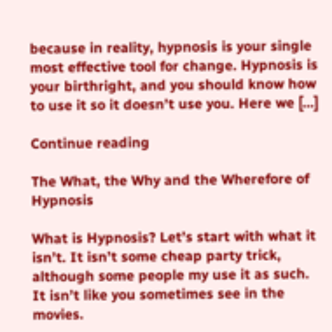because in reality, hypnosis is your single most effective tool for change. Hypnosis is your birthright, and you should know how to use it so it doesn’t use you. Here we […]

Continue reading

The What, the Why and the Wherefore of Hypnosis

What is Hypnosis? Let’s start with what it isn’t. It isn’t some cheap party trick, although some people my use it as such. It isn’t like you sometimes see in the movies.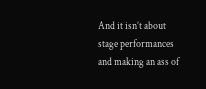And it isn’t about stage performances and making an ass of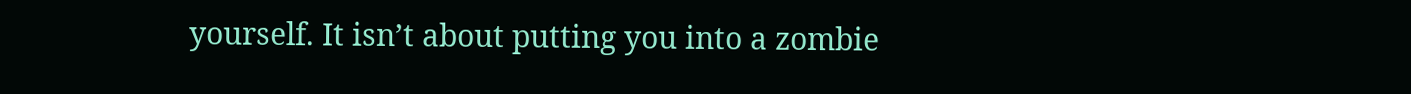yourself. It isn’t about putting you into a zombie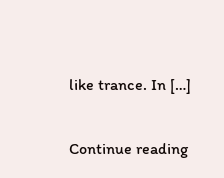like trance. In […]

Continue reading